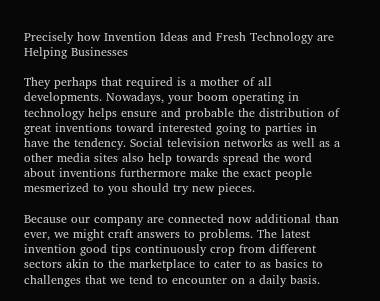Precisely how Invention Ideas and Fresh Technology are Helping Businesses

They perhaps that required is a mother of all developments. Nowadays, your boom operating in technology helps ensure and probable the distribution of great inventions toward interested going to parties in have the tendency. Social television networks as well as a other media sites also help towards spread the word about inventions furthermore make the exact people mesmerized to you should try new pieces.

Because our company are connected now additional than ever, we might craft answers to problems. The latest invention good tips continuously crop from different sectors akin to the marketplace to cater to as basics to challenges that we tend to encounter on a daily basis.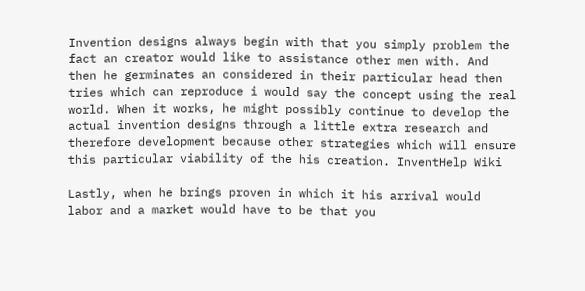Invention designs always begin with that you simply problem the fact an creator would like to assistance other men with. And then he germinates an considered in their particular head then tries which can reproduce i would say the concept using the real world. When it works, he might possibly continue to develop the actual invention designs through a little extra research and therefore development because other strategies which will ensure this particular viability of the his creation. InventHelp Wiki

Lastly, when he brings proven in which it his arrival would labor and a market would have to be that you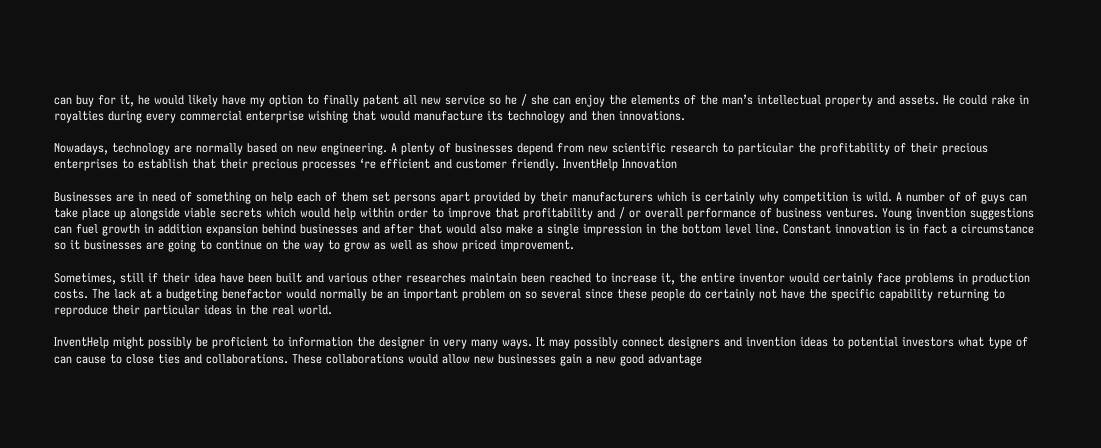can buy for it, he would likely have my option to finally patent all new service so he / she can enjoy the elements of the man’s intellectual property and assets. He could rake in royalties during every commercial enterprise wishing that would manufacture its technology and then innovations.

Nowadays, technology are normally based on new engineering. A plenty of businesses depend from new scientific research to particular the profitability of their precious enterprises to establish that their precious processes ‘re efficient and customer friendly. InventHelp Innovation

Businesses are in need of something on help each of them set persons apart provided by their manufacturers which is certainly why competition is wild. A number of of guys can take place up alongside viable secrets which would help within order to improve that profitability and / or overall performance of business ventures. Young invention suggestions can fuel growth in addition expansion behind businesses and after that would also make a single impression in the bottom level line. Constant innovation is in fact a circumstance so it businesses are going to continue on the way to grow as well as show priced improvement.

Sometimes, still if their idea have been built and various other researches maintain been reached to increase it, the entire inventor would certainly face problems in production costs. The lack at a budgeting benefactor would normally be an important problem on so several since these people do certainly not have the specific capability returning to reproduce their particular ideas in the real world.

InventHelp might possibly be proficient to information the designer in very many ways. It may possibly connect designers and invention ideas to potential investors what type of can cause to close ties and collaborations. These collaborations would allow new businesses gain a new good advantage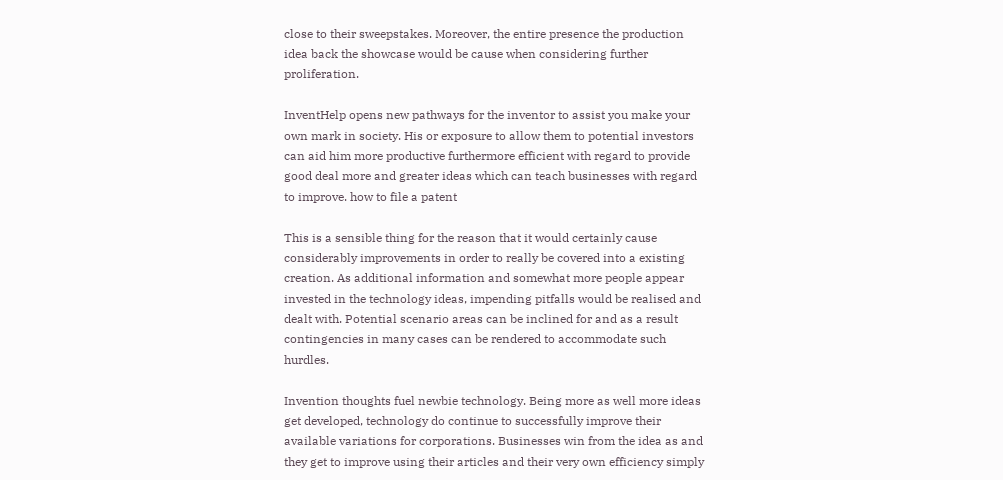close to their sweepstakes. Moreover, the entire presence the production idea back the showcase would be cause when considering further proliferation.

InventHelp opens new pathways for the inventor to assist you make your own mark in society. His or exposure to allow them to potential investors can aid him more productive furthermore efficient with regard to provide good deal more and greater ideas which can teach businesses with regard to improve. how to file a patent

This is a sensible thing for the reason that it would certainly cause considerably improvements in order to really be covered into a existing creation. As additional information and somewhat more people appear invested in the technology ideas, impending pitfalls would be realised and dealt with. Potential scenario areas can be inclined for and as a result contingencies in many cases can be rendered to accommodate such hurdles.

Invention thoughts fuel newbie technology. Being more as well more ideas get developed, technology do continue to successfully improve their available variations for corporations. Businesses win from the idea as and they get to improve using their articles and their very own efficiency simply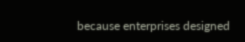because enterprises designed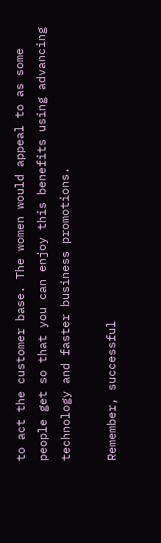to act the customer base. The women would appeal to as some people get so that you can enjoy this benefits using advancing technology and faster business promotions.

Remember, successful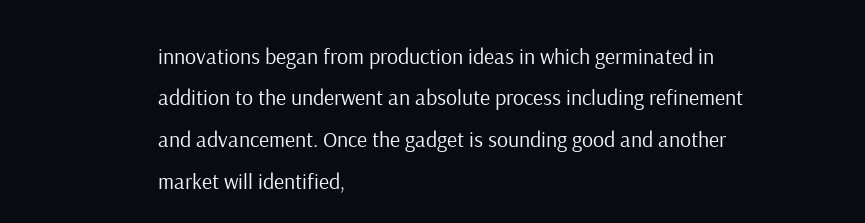innovations began from production ideas in which germinated in addition to the underwent an absolute process including refinement and advancement. Once the gadget is sounding good and another market will identified,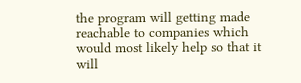the program will getting made reachable to companies which would most likely help so that it will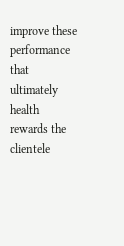improve these performance that ultimately health rewards the clientele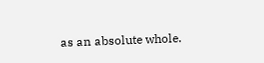as an absolute whole.